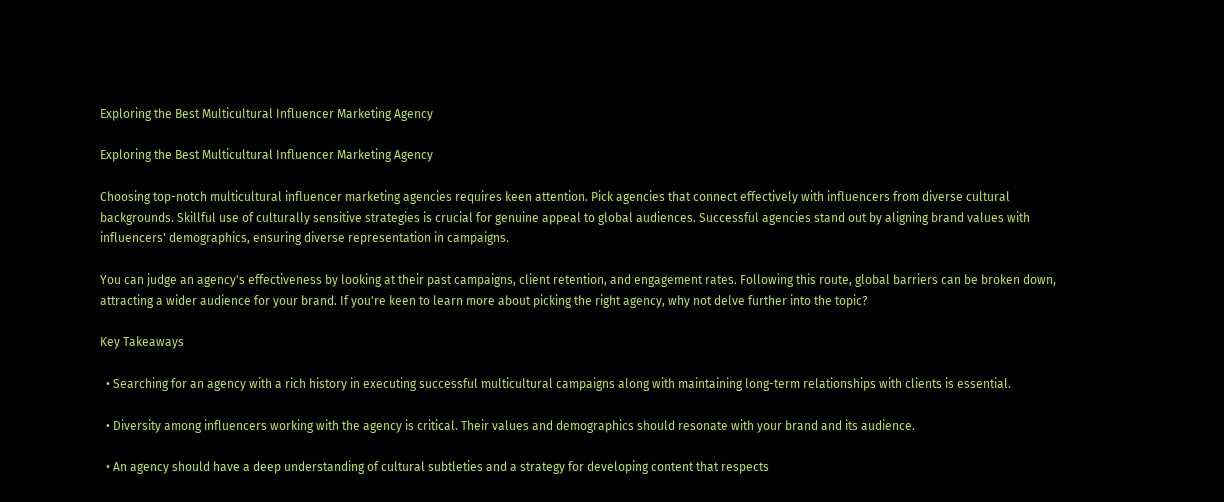Exploring the Best Multicultural Influencer Marketing Agency

Exploring the Best Multicultural Influencer Marketing Agency

Choosing top-notch multicultural influencer marketing agencies requires keen attention. Pick agencies that connect effectively with influencers from diverse cultural backgrounds. Skillful use of culturally sensitive strategies is crucial for genuine appeal to global audiences. Successful agencies stand out by aligning brand values with influencers' demographics, ensuring diverse representation in campaigns.

You can judge an agency's effectiveness by looking at their past campaigns, client retention, and engagement rates. Following this route, global barriers can be broken down, attracting a wider audience for your brand. If you're keen to learn more about picking the right agency, why not delve further into the topic?

Key Takeaways

  • Searching for an agency with a rich history in executing successful multicultural campaigns along with maintaining long-term relationships with clients is essential.

  • Diversity among influencers working with the agency is critical. Their values and demographics should resonate with your brand and its audience.

  • An agency should have a deep understanding of cultural subtleties and a strategy for developing content that respects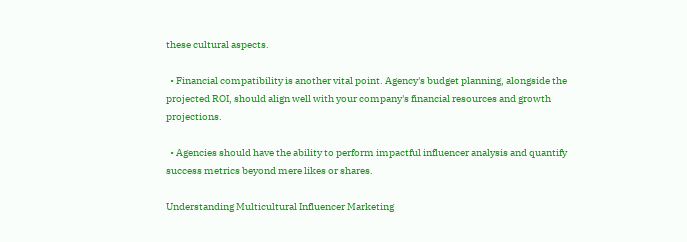these cultural aspects.

  • Financial compatibility is another vital point. Agency's budget planning, alongside the projected ROI, should align well with your company's financial resources and growth projections.

  • Agencies should have the ability to perform impactful influencer analysis and quantify success metrics beyond mere likes or shares.

Understanding Multicultural Influencer Marketing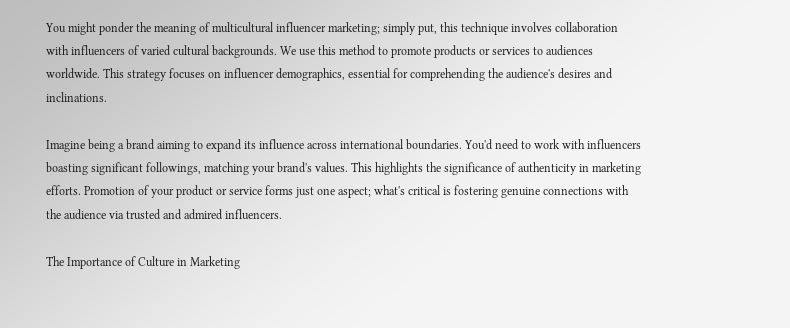You might ponder the meaning of multicultural influencer marketing; simply put, this technique involves collaboration with influencers of varied cultural backgrounds. We use this method to promote products or services to audiences worldwide. This strategy focuses on influencer demographics, essential for comprehending the audience's desires and inclinations.

Imagine being a brand aiming to expand its influence across international boundaries. You'd need to work with influencers boasting significant followings, matching your brand's values. This highlights the significance of authenticity in marketing efforts. Promotion of your product or service forms just one aspect; what's critical is fostering genuine connections with the audience via trusted and admired influencers.

The Importance of Culture in Marketing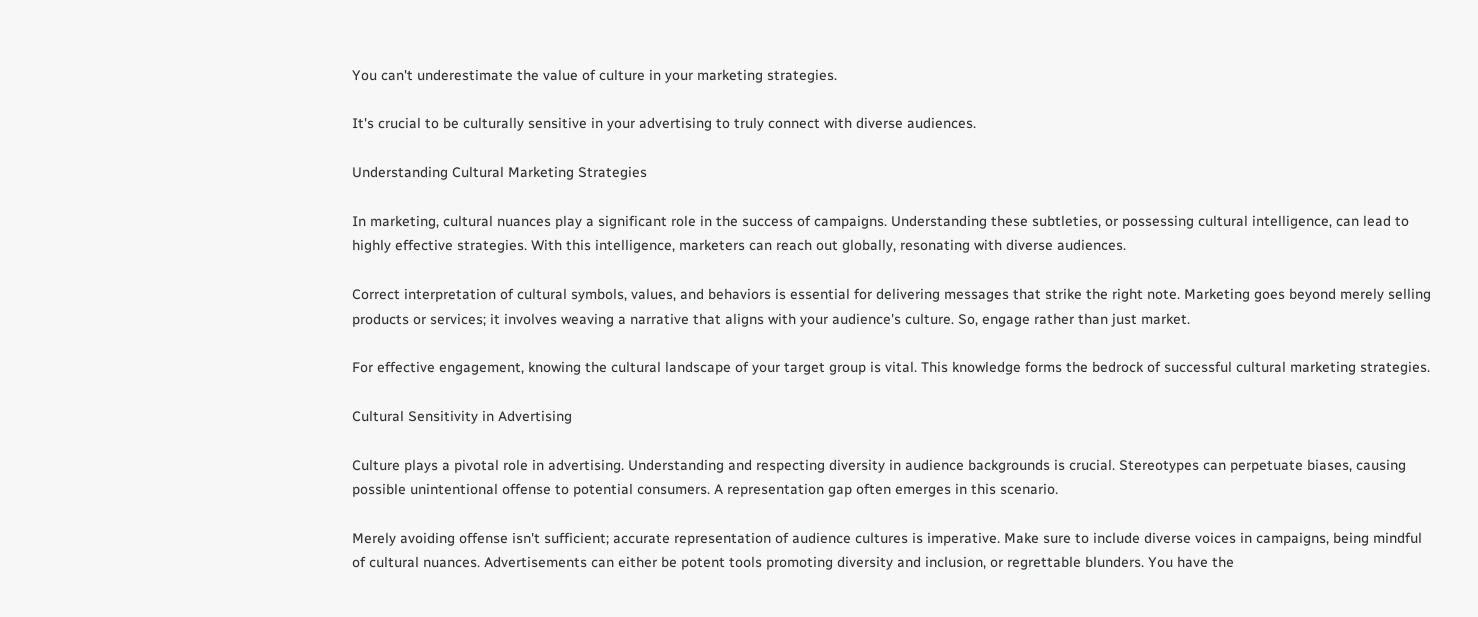You can't underestimate the value of culture in your marketing strategies.

It's crucial to be culturally sensitive in your advertising to truly connect with diverse audiences.

Understanding Cultural Marketing Strategies

In marketing, cultural nuances play a significant role in the success of campaigns. Understanding these subtleties, or possessing cultural intelligence, can lead to highly effective strategies. With this intelligence, marketers can reach out globally, resonating with diverse audiences.

Correct interpretation of cultural symbols, values, and behaviors is essential for delivering messages that strike the right note. Marketing goes beyond merely selling products or services; it involves weaving a narrative that aligns with your audience's culture. So, engage rather than just market.

For effective engagement, knowing the cultural landscape of your target group is vital. This knowledge forms the bedrock of successful cultural marketing strategies.

Cultural Sensitivity in Advertising

Culture plays a pivotal role in advertising. Understanding and respecting diversity in audience backgrounds is crucial. Stereotypes can perpetuate biases, causing possible unintentional offense to potential consumers. A representation gap often emerges in this scenario.

Merely avoiding offense isn't sufficient; accurate representation of audience cultures is imperative. Make sure to include diverse voices in campaigns, being mindful of cultural nuances. Advertisements can either be potent tools promoting diversity and inclusion, or regrettable blunders. You have the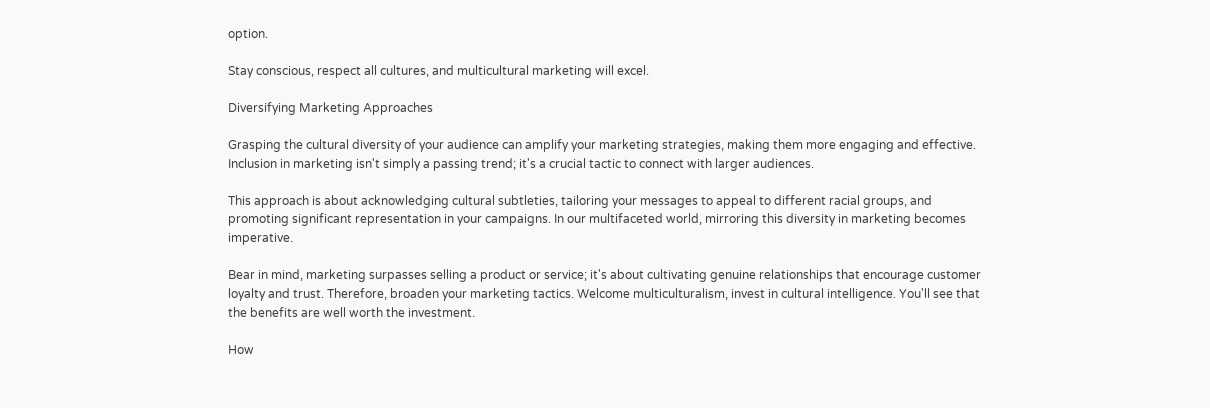option.

Stay conscious, respect all cultures, and multicultural marketing will excel.

Diversifying Marketing Approaches

Grasping the cultural diversity of your audience can amplify your marketing strategies, making them more engaging and effective. Inclusion in marketing isn't simply a passing trend; it's a crucial tactic to connect with larger audiences.

This approach is about acknowledging cultural subtleties, tailoring your messages to appeal to different racial groups, and promoting significant representation in your campaigns. In our multifaceted world, mirroring this diversity in marketing becomes imperative.

Bear in mind, marketing surpasses selling a product or service; it's about cultivating genuine relationships that encourage customer loyalty and trust. Therefore, broaden your marketing tactics. Welcome multiculturalism, invest in cultural intelligence. You'll see that the benefits are well worth the investment.

How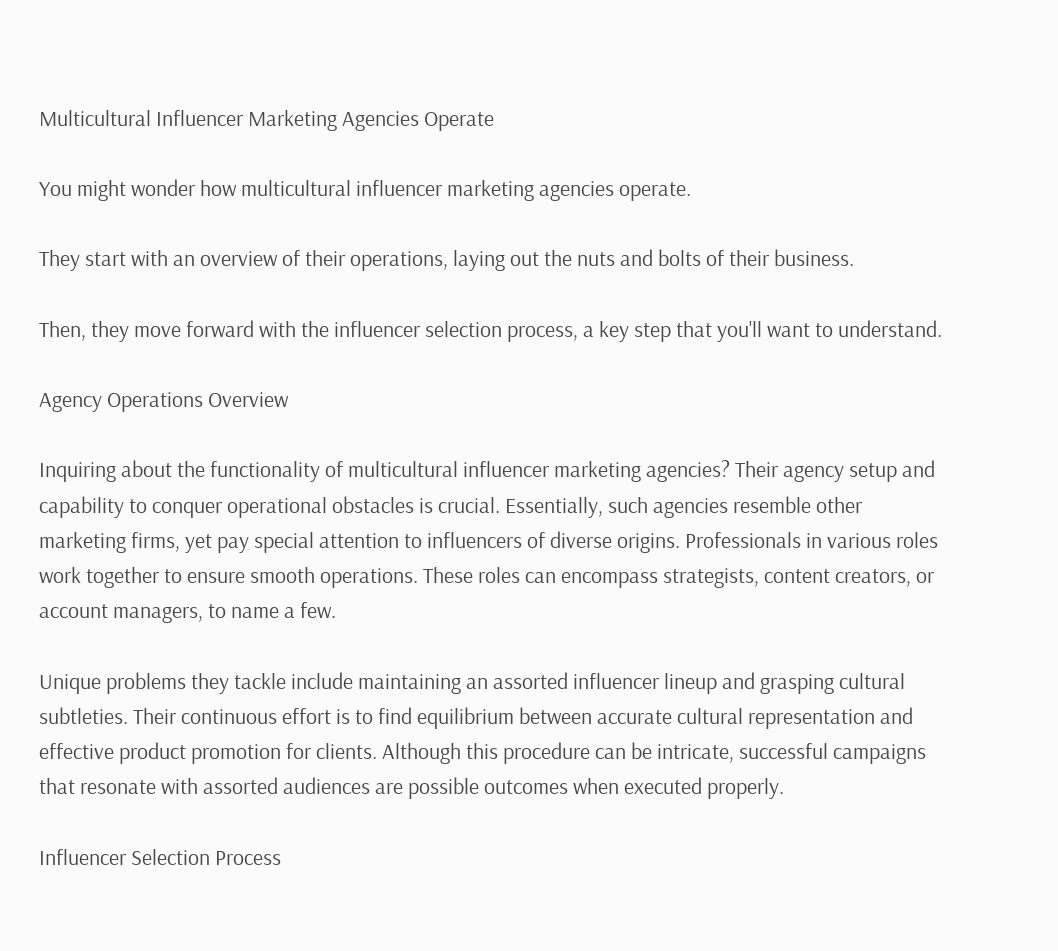Multicultural Influencer Marketing Agencies Operate

You might wonder how multicultural influencer marketing agencies operate.

They start with an overview of their operations, laying out the nuts and bolts of their business.

Then, they move forward with the influencer selection process, a key step that you'll want to understand.

Agency Operations Overview

Inquiring about the functionality of multicultural influencer marketing agencies? Their agency setup and capability to conquer operational obstacles is crucial. Essentially, such agencies resemble other marketing firms, yet pay special attention to influencers of diverse origins. Professionals in various roles work together to ensure smooth operations. These roles can encompass strategists, content creators, or account managers, to name a few.

Unique problems they tackle include maintaining an assorted influencer lineup and grasping cultural subtleties. Their continuous effort is to find equilibrium between accurate cultural representation and effective product promotion for clients. Although this procedure can be intricate, successful campaigns that resonate with assorted audiences are possible outcomes when executed properly.

Influencer Selection Process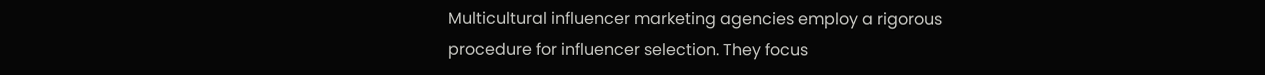Multicultural influencer marketing agencies employ a rigorous procedure for influencer selection. They focus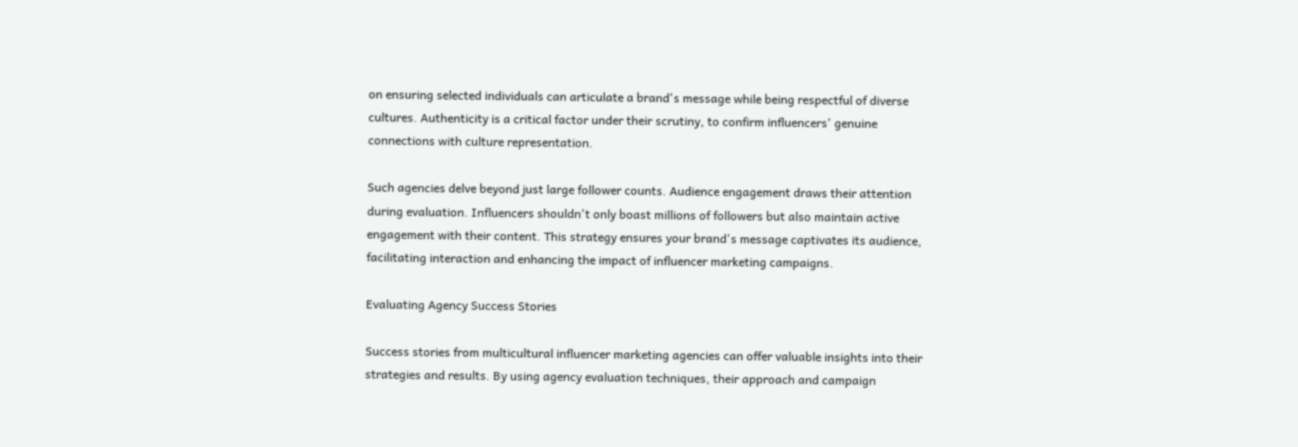on ensuring selected individuals can articulate a brand's message while being respectful of diverse cultures. Authenticity is a critical factor under their scrutiny, to confirm influencers' genuine connections with culture representation.

Such agencies delve beyond just large follower counts. Audience engagement draws their attention during evaluation. Influencers shouldn't only boast millions of followers but also maintain active engagement with their content. This strategy ensures your brand's message captivates its audience, facilitating interaction and enhancing the impact of influencer marketing campaigns.

Evaluating Agency Success Stories

Success stories from multicultural influencer marketing agencies can offer valuable insights into their strategies and results. By using agency evaluation techniques, their approach and campaign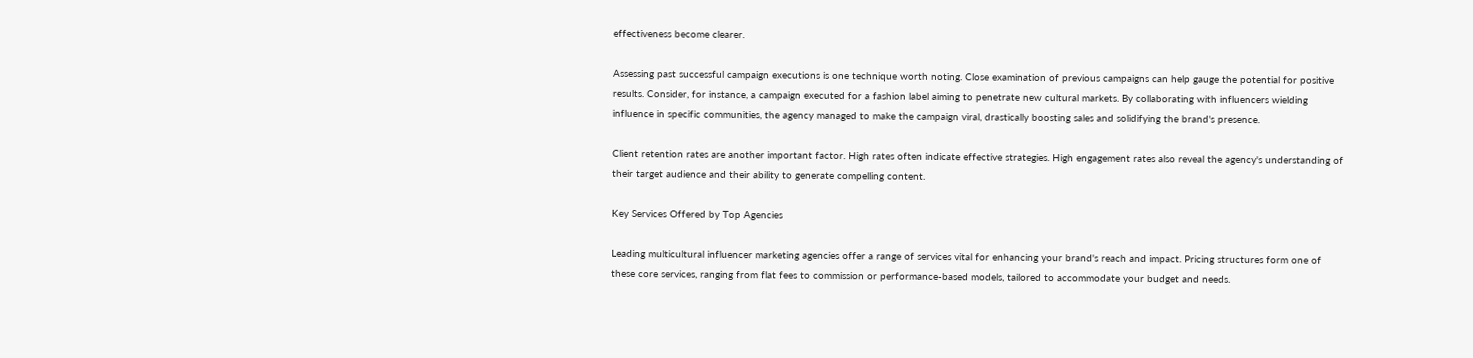effectiveness become clearer.

Assessing past successful campaign executions is one technique worth noting. Close examination of previous campaigns can help gauge the potential for positive results. Consider, for instance, a campaign executed for a fashion label aiming to penetrate new cultural markets. By collaborating with influencers wielding influence in specific communities, the agency managed to make the campaign viral, drastically boosting sales and solidifying the brand's presence.

Client retention rates are another important factor. High rates often indicate effective strategies. High engagement rates also reveal the agency's understanding of their target audience and their ability to generate compelling content.

Key Services Offered by Top Agencies

Leading multicultural influencer marketing agencies offer a range of services vital for enhancing your brand's reach and impact. Pricing structures form one of these core services, ranging from flat fees to commission or performance-based models, tailored to accommodate your budget and needs.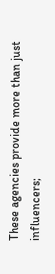These agencies provide more than just influencers;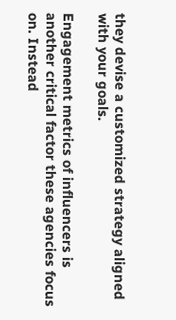they devise a customized strategy aligned with your goals.

Engagement metrics of influencers is another critical factor these agencies focus on. Instead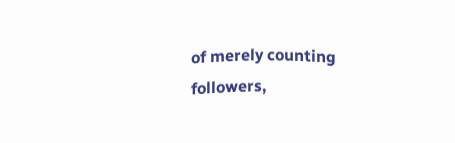of merely counting followers,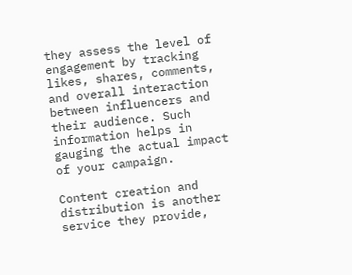they assess the level of engagement by tracking likes, shares, comments, and overall interaction between influencers and their audience. Such information helps in gauging the actual impact of your campaign.

Content creation and distribution is another service they provide,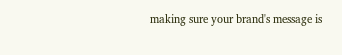making sure your brand's message is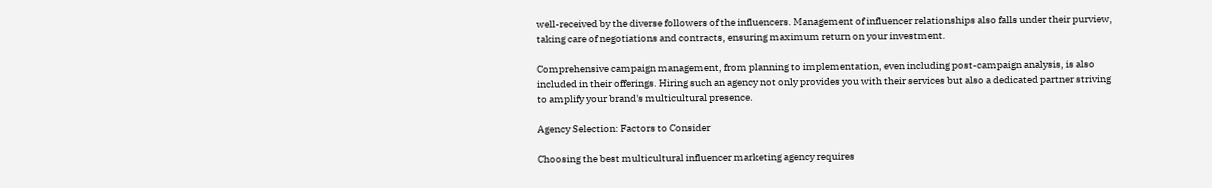well-received by the diverse followers of the influencers. Management of influencer relationships also falls under their purview, taking care of negotiations and contracts, ensuring maximum return on your investment.

Comprehensive campaign management, from planning to implementation, even including post-campaign analysis, is also included in their offerings. Hiring such an agency not only provides you with their services but also a dedicated partner striving to amplify your brand's multicultural presence.

Agency Selection: Factors to Consider

Choosing the best multicultural influencer marketing agency requires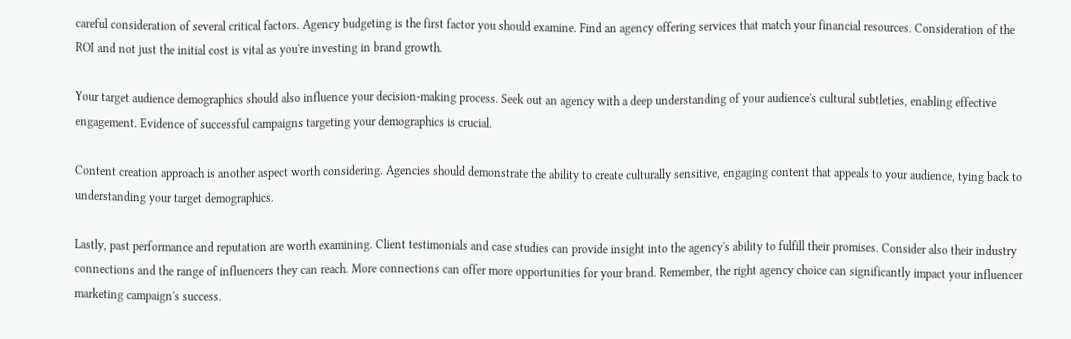careful consideration of several critical factors. Agency budgeting is the first factor you should examine. Find an agency offering services that match your financial resources. Consideration of the ROI and not just the initial cost is vital as you're investing in brand growth.

Your target audience demographics should also influence your decision-making process. Seek out an agency with a deep understanding of your audience's cultural subtleties, enabling effective engagement. Evidence of successful campaigns targeting your demographics is crucial.

Content creation approach is another aspect worth considering. Agencies should demonstrate the ability to create culturally sensitive, engaging content that appeals to your audience, tying back to understanding your target demographics.

Lastly, past performance and reputation are worth examining. Client testimonials and case studies can provide insight into the agency's ability to fulfill their promises. Consider also their industry connections and the range of influencers they can reach. More connections can offer more opportunities for your brand. Remember, the right agency choice can significantly impact your influencer marketing campaign's success.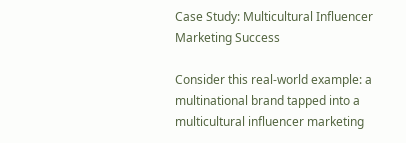Case Study: Multicultural Influencer Marketing Success

Consider this real-world example: a multinational brand tapped into a multicultural influencer marketing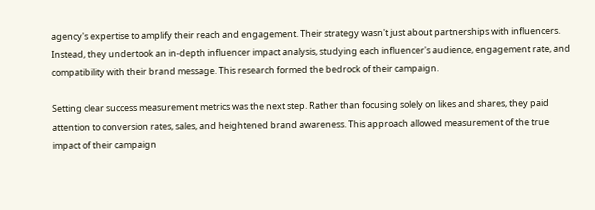agency's expertise to amplify their reach and engagement. Their strategy wasn't just about partnerships with influencers. Instead, they undertook an in-depth influencer impact analysis, studying each influencer's audience, engagement rate, and compatibility with their brand message. This research formed the bedrock of their campaign.

Setting clear success measurement metrics was the next step. Rather than focusing solely on likes and shares, they paid attention to conversion rates, sales, and heightened brand awareness. This approach allowed measurement of the true impact of their campaign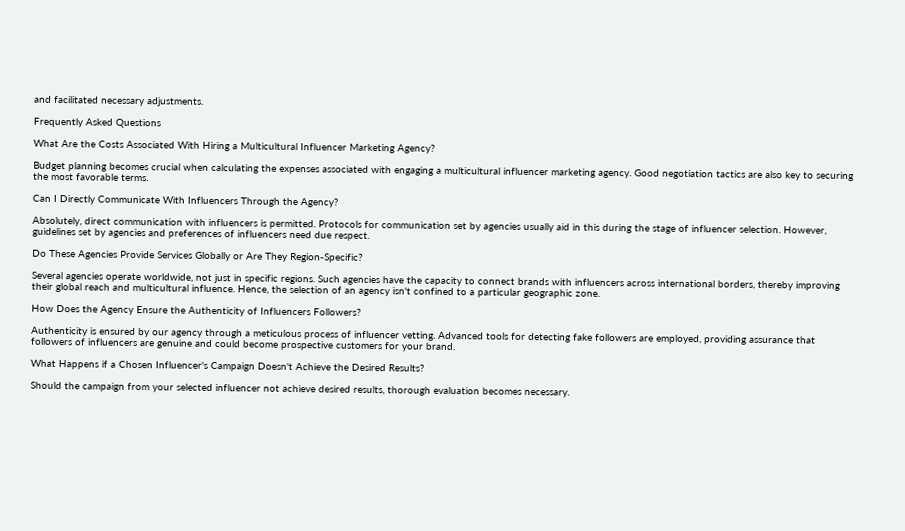and facilitated necessary adjustments.

Frequently Asked Questions

What Are the Costs Associated With Hiring a Multicultural Influencer Marketing Agency?

Budget planning becomes crucial when calculating the expenses associated with engaging a multicultural influencer marketing agency. Good negotiation tactics are also key to securing the most favorable terms.

Can I Directly Communicate With Influencers Through the Agency?

Absolutely, direct communication with influencers is permitted. Protocols for communication set by agencies usually aid in this during the stage of influencer selection. However, guidelines set by agencies and preferences of influencers need due respect.

Do These Agencies Provide Services Globally or Are They Region-Specific?

Several agencies operate worldwide, not just in specific regions. Such agencies have the capacity to connect brands with influencers across international borders, thereby improving their global reach and multicultural influence. Hence, the selection of an agency isn't confined to a particular geographic zone.

How Does the Agency Ensure the Authenticity of Influencers Followers?

Authenticity is ensured by our agency through a meticulous process of influencer vetting. Advanced tools for detecting fake followers are employed, providing assurance that followers of influencers are genuine and could become prospective customers for your brand.

What Happens if a Chosen Influencer's Campaign Doesn't Achieve the Desired Results?

Should the campaign from your selected influencer not achieve desired results, thorough evaluation becomes necessary.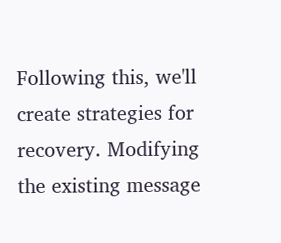Following this, we'll create strategies for recovery. Modifying the existing message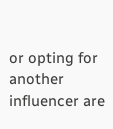or opting for another influencer are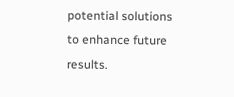potential solutions to enhance future results.